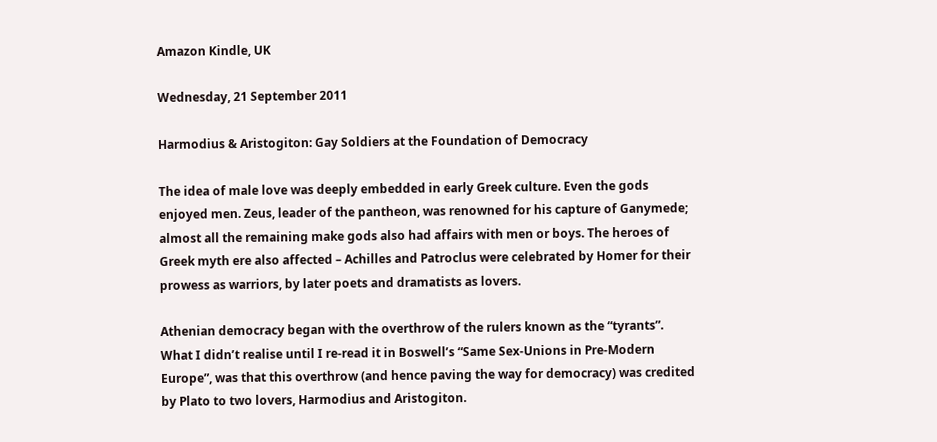Amazon Kindle, UK

Wednesday, 21 September 2011

Harmodius & Aristogiton: Gay Soldiers at the Foundation of Democracy

The idea of male love was deeply embedded in early Greek culture. Even the gods enjoyed men. Zeus, leader of the pantheon, was renowned for his capture of Ganymede; almost all the remaining make gods also had affairs with men or boys. The heroes of Greek myth ere also affected – Achilles and Patroclus were celebrated by Homer for their prowess as warriors, by later poets and dramatists as lovers.

Athenian democracy began with the overthrow of the rulers known as the “tyrants”. What I didn’t realise until I re-read it in Boswell’s “Same Sex-Unions in Pre-Modern Europe”, was that this overthrow (and hence paving the way for democracy) was credited by Plato to two lovers, Harmodius and Aristogiton.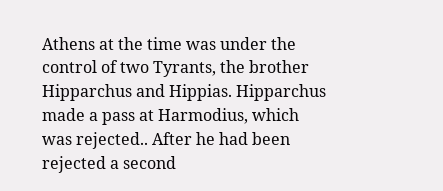Athens at the time was under the control of two Tyrants, the brother Hipparchus and Hippias. Hipparchus made a pass at Harmodius, which was rejected.. After he had been rejected a second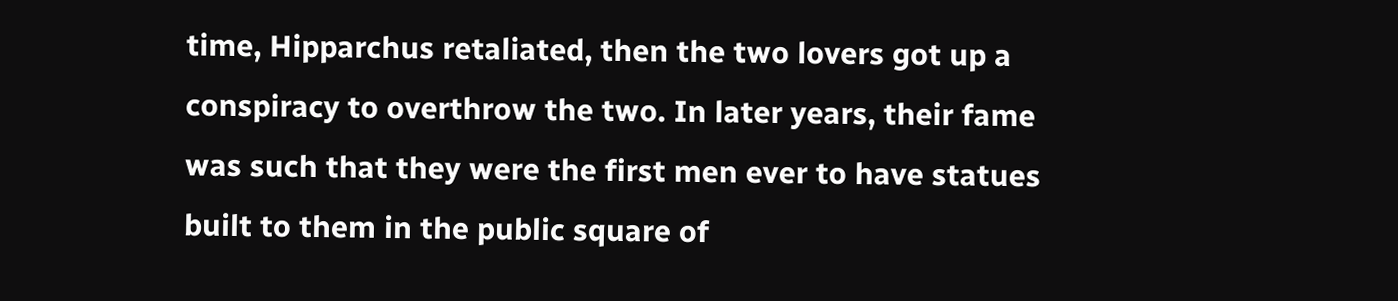time, Hipparchus retaliated, then the two lovers got up a conspiracy to overthrow the two. In later years, their fame was such that they were the first men ever to have statues built to them in the public square of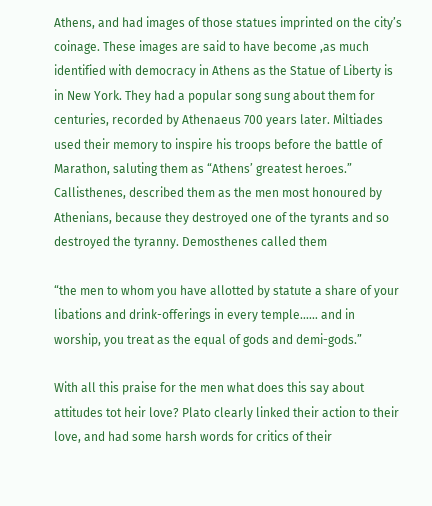Athens, and had images of those statues imprinted on the city’s coinage. These images are said to have become ,as much identified with democracy in Athens as the Statue of Liberty is in New York. They had a popular song sung about them for centuries, recorded by Athenaeus 700 years later. Miltiades used their memory to inspire his troops before the battle of Marathon, saluting them as “Athens’ greatest heroes.” Callisthenes, described them as the men most honoured by Athenians, because they destroyed one of the tyrants and so destroyed the tyranny. Demosthenes called them

“the men to whom you have allotted by statute a share of your libations and drink-offerings in every temple…… and in worship, you treat as the equal of gods and demi-gods.”

With all this praise for the men what does this say about attitudes tot heir love? Plato clearly linked their action to their love, and had some harsh words for critics of their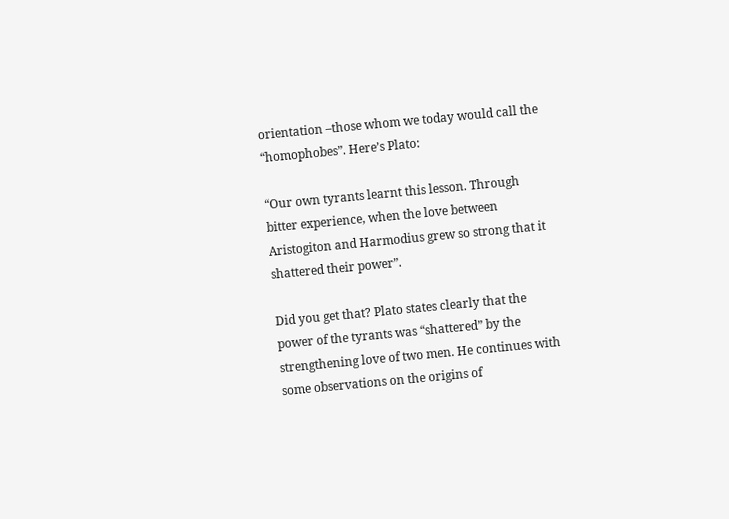orientation –those whom we today would call the “homophobes”. Here’s Plato:

“Our own tyrants learnt this lesson. Through bitter experience, when the love between Aristogiton and Harmodius grew so strong that it shattered their power”.

Did you get that? Plato states clearly that the power of the tyrants was “shattered” by the strengthening love of two men. He continues with some observations on the origins of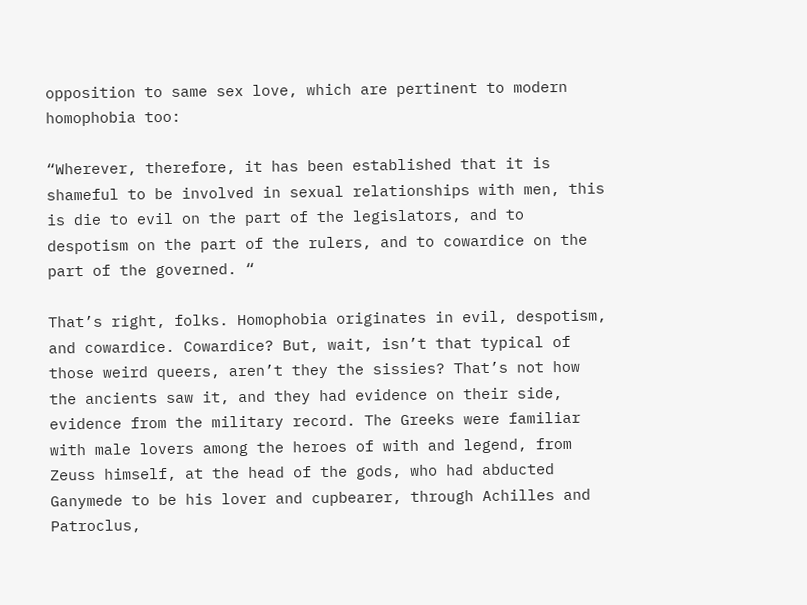opposition to same sex love, which are pertinent to modern homophobia too:

“Wherever, therefore, it has been established that it is shameful to be involved in sexual relationships with men, this is die to evil on the part of the legislators, and to despotism on the part of the rulers, and to cowardice on the part of the governed. “

That’s right, folks. Homophobia originates in evil, despotism, and cowardice. Cowardice? But, wait, isn’t that typical of those weird queers, aren’t they the sissies? That’s not how the ancients saw it, and they had evidence on their side, evidence from the military record. The Greeks were familiar with male lovers among the heroes of with and legend, from Zeuss himself, at the head of the gods, who had abducted Ganymede to be his lover and cupbearer, through Achilles and Patroclus,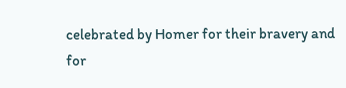celebrated by Homer for their bravery and for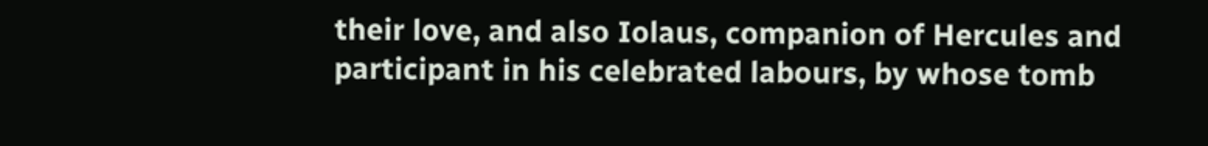their love, and also Iolaus, companion of Hercules and participant in his celebrated labours, by whose tomb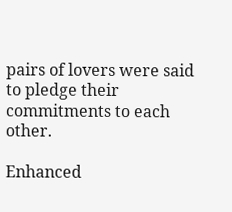pairs of lovers were said to pledge their commitments to each other.

Enhanced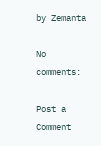by Zemanta

No comments:

Post a Comment